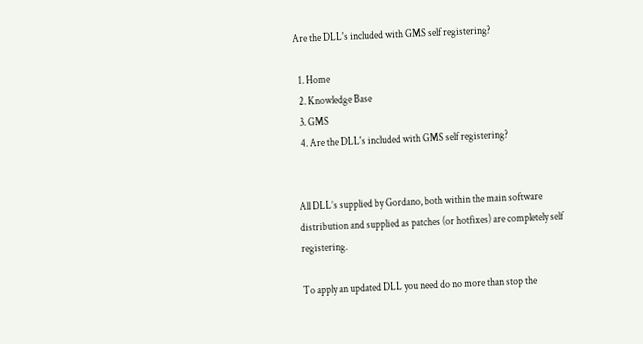Are the DLL's included with GMS self registering?

  1. Home
  2. Knowledge Base
  3. GMS
  4. Are the DLL's included with GMS self registering?


All DLL’s supplied by Gordano, both within the main software distribution and supplied as patches (or hotfixes) are completely self registering.

To apply an updated DLL you need do no more than stop the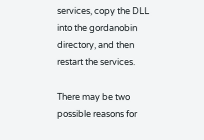services, copy the DLL into the gordanobin directory, and then restart the services.

There may be two possible reasons for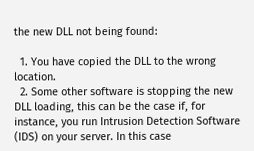the new DLL not being found:

  1. You have copied the DLL to the wrong location.
  2. Some other software is stopping the new DLL loading, this can be the case if, for instance, you run Intrusion Detection Software (IDS) on your server. In this case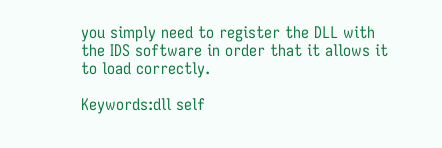you simply need to register the DLL with the IDS software in order that it allows it to load correctly.

Keywords:dll self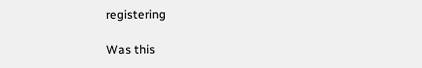registering

Was this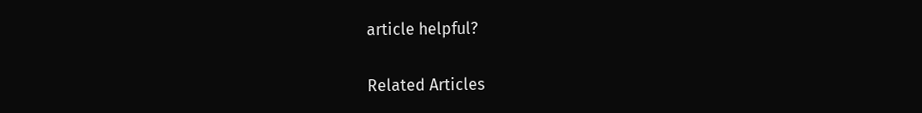article helpful?

Related Articles